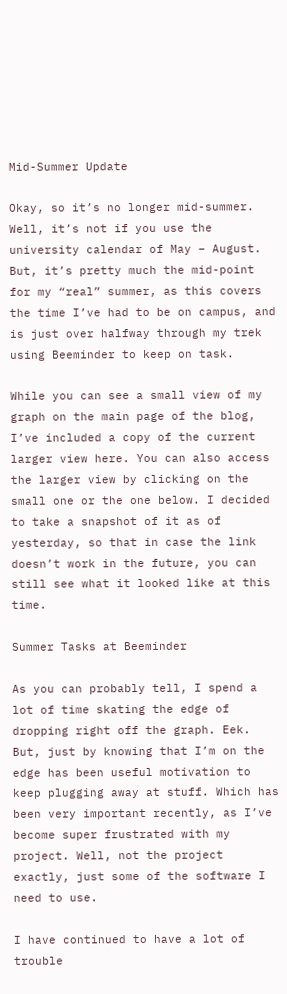Mid-Summer Update

Okay, so it’s no longer mid-summer. Well, it’s not if you use the university calendar of May – August. But, it’s pretty much the mid-point for my “real” summer, as this covers the time I’ve had to be on campus, and is just over halfway through my trek using Beeminder to keep on task.

While you can see a small view of my graph on the main page of the blog, I’ve included a copy of the current larger view here. You can also access the larger view by clicking on the small one or the one below. I decided to take a snapshot of it as of yesterday, so that in case the link doesn’t work in the future, you can still see what it looked like at this time.

Summer Tasks at Beeminder

As you can probably tell, I spend a lot of time skating the edge of dropping right off the graph. Eek. But, just by knowing that I’m on the edge has been useful motivation to keep plugging away at stuff. Which has been very important recently, as I’ve become super frustrated with my project. Well, not the project exactly, just some of the software I need to use.

I have continued to have a lot of trouble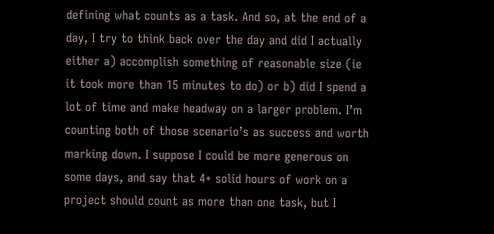defining what counts as a task. And so, at the end of a day, I try to think back over the day and did I actually either a) accomplish something of reasonable size (ie it took more than 15 minutes to do) or b) did I spend a lot of time and make headway on a larger problem. I’m counting both of those scenario’s as success and worth marking down. I suppose I could be more generous on some days, and say that 4+ solid hours of work on a project should count as more than one task, but I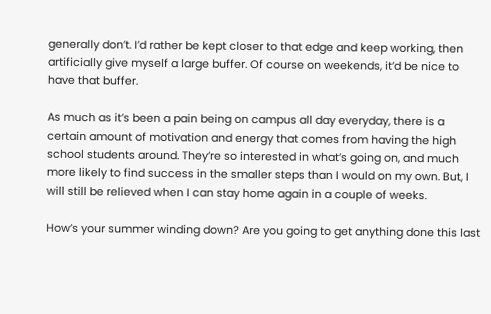generally don’t. I’d rather be kept closer to that edge and keep working, then artificially give myself a large buffer. Of course on weekends, it’d be nice to have that buffer.

As much as it’s been a pain being on campus all day everyday, there is a certain amount of motivation and energy that comes from having the high school students around. They’re so interested in what’s going on, and much more likely to find success in the smaller steps than I would on my own. But, I will still be relieved when I can stay home again in a couple of weeks.

How’s your summer winding down? Are you going to get anything done this last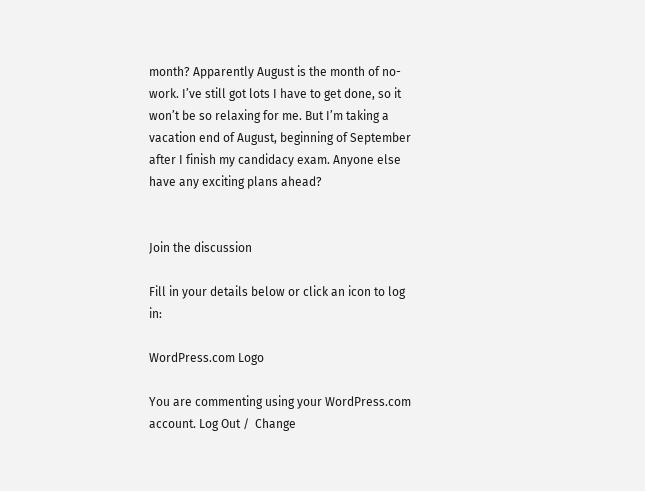month? Apparently August is the month of no-work. I’ve still got lots I have to get done, so it won’t be so relaxing for me. But I’m taking a vacation end of August, beginning of September after I finish my candidacy exam. Anyone else have any exciting plans ahead?


Join the discussion

Fill in your details below or click an icon to log in:

WordPress.com Logo

You are commenting using your WordPress.com account. Log Out /  Change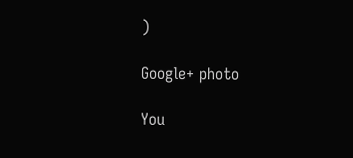)

Google+ photo

You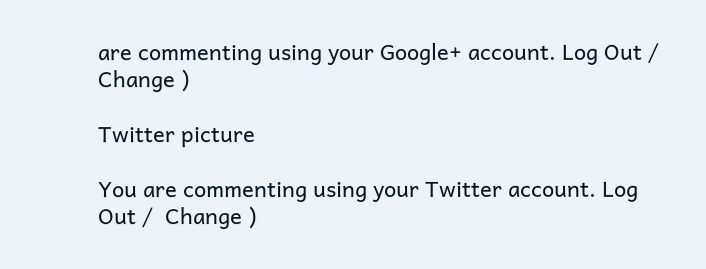are commenting using your Google+ account. Log Out /  Change )

Twitter picture

You are commenting using your Twitter account. Log Out /  Change )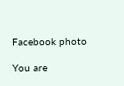Facebook photo

You are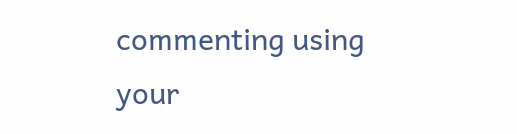commenting using your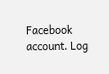Facebook account. Log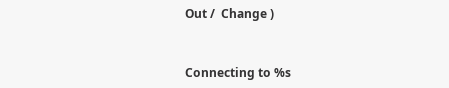Out /  Change )


Connecting to %s